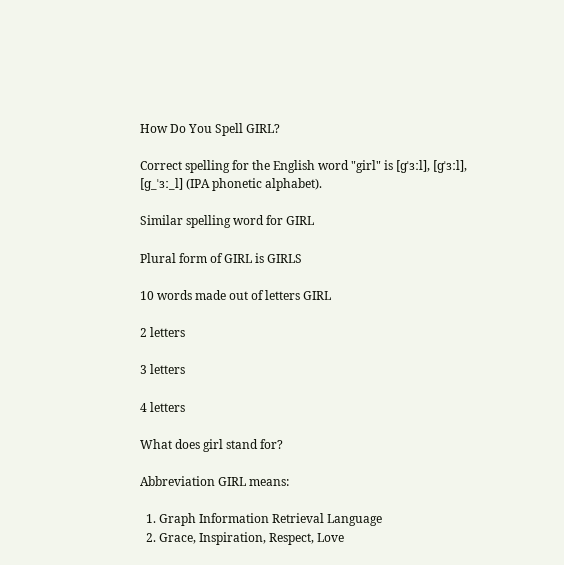How Do You Spell GIRL?

Correct spelling for the English word "girl" is [ɡˈɜːl], [ɡˈɜːl], [ɡ_ˈɜː_l] (IPA phonetic alphabet).

Similar spelling word for GIRL

Plural form of GIRL is GIRLS

10 words made out of letters GIRL

2 letters

3 letters

4 letters

What does girl stand for?

Abbreviation GIRL means:

  1. Graph Information Retrieval Language
  2. Grace, Inspiration, Respect, Love